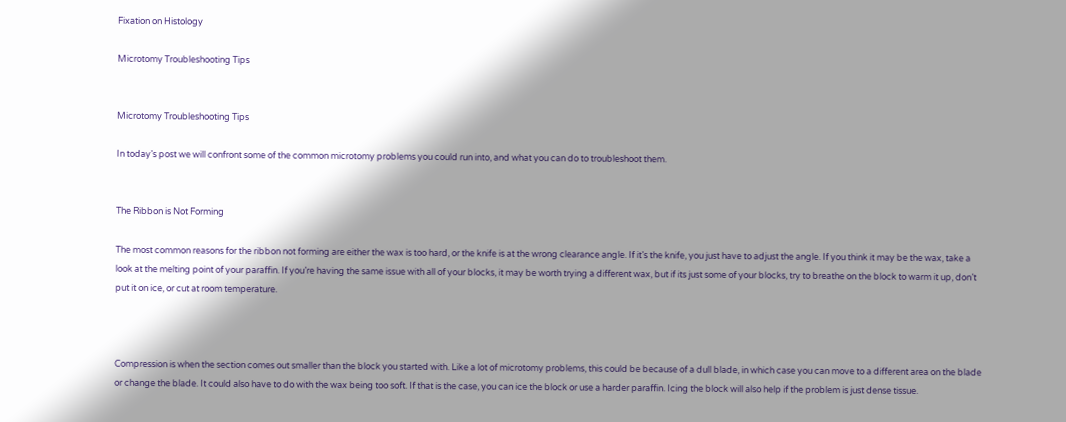Fixation on Histology

Microtomy Troubleshooting Tips


Microtomy Troubleshooting Tips

In today’s post we will confront some of the common microtomy problems you could run into, and what you can do to troubleshoot them.


The Ribbon is Not Forming

The most common reasons for the ribbon not forming are either the wax is too hard, or the knife is at the wrong clearance angle. If it’s the knife, you just have to adjust the angle. If you think it may be the wax, take a look at the melting point of your paraffin. If you’re having the same issue with all of your blocks, it may be worth trying a different wax, but if its just some of your blocks, try to breathe on the block to warm it up, don’t put it on ice, or cut at room temperature.



Compression is when the section comes out smaller than the block you started with. Like a lot of microtomy problems, this could be because of a dull blade, in which case you can move to a different area on the blade or change the blade. It could also have to do with the wax being too soft. If that is the case, you can ice the block or use a harder paraffin. Icing the block will also help if the problem is just dense tissue.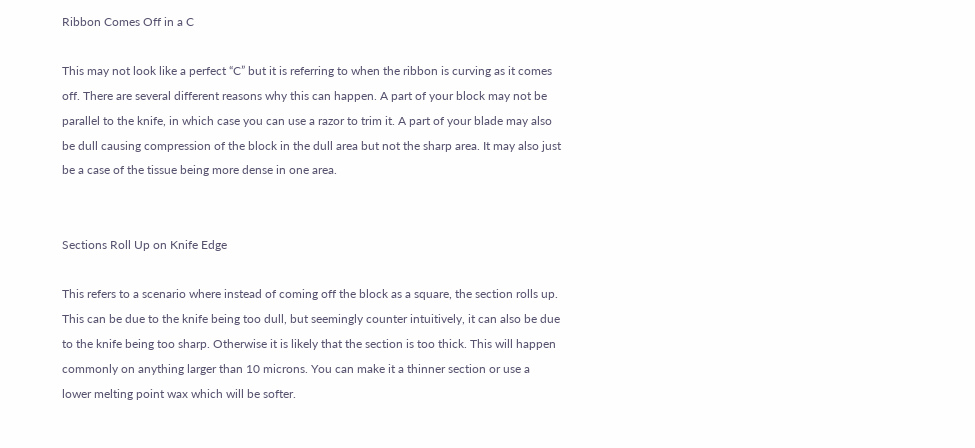Ribbon Comes Off in a C

This may not look like a perfect “C” but it is referring to when the ribbon is curving as it comes off. There are several different reasons why this can happen. A part of your block may not be parallel to the knife, in which case you can use a razor to trim it. A part of your blade may also be dull causing compression of the block in the dull area but not the sharp area. It may also just be a case of the tissue being more dense in one area.


Sections Roll Up on Knife Edge

This refers to a scenario where instead of coming off the block as a square, the section rolls up. This can be due to the knife being too dull, but seemingly counter intuitively, it can also be due to the knife being too sharp. Otherwise it is likely that the section is too thick. This will happen commonly on anything larger than 10 microns. You can make it a thinner section or use a lower melting point wax which will be softer.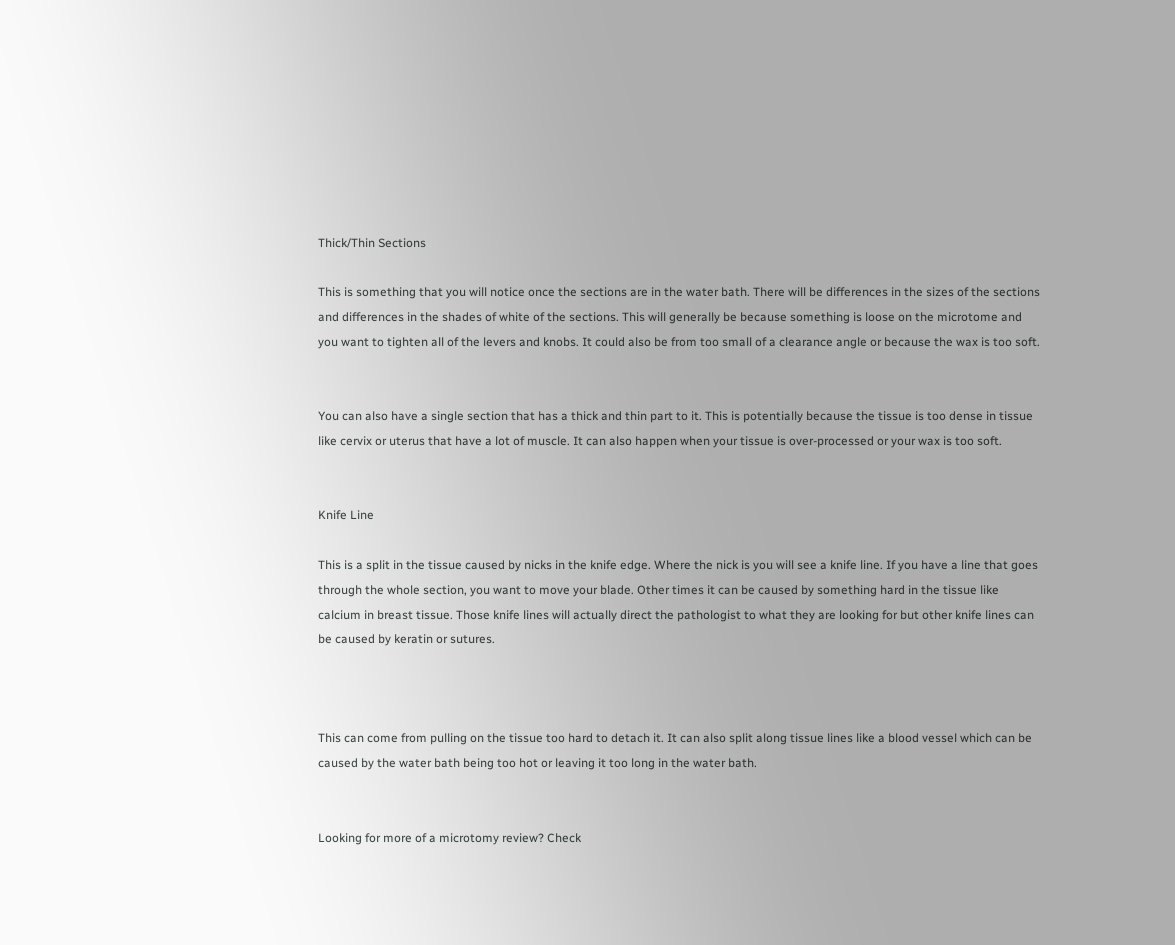Thick/Thin Sections

This is something that you will notice once the sections are in the water bath. There will be differences in the sizes of the sections and differences in the shades of white of the sections. This will generally be because something is loose on the microtome and you want to tighten all of the levers and knobs. It could also be from too small of a clearance angle or because the wax is too soft.


You can also have a single section that has a thick and thin part to it. This is potentially because the tissue is too dense in tissue like cervix or uterus that have a lot of muscle. It can also happen when your tissue is over-processed or your wax is too soft.


Knife Line

This is a split in the tissue caused by nicks in the knife edge. Where the nick is you will see a knife line. If you have a line that goes through the whole section, you want to move your blade. Other times it can be caused by something hard in the tissue like calcium in breast tissue. Those knife lines will actually direct the pathologist to what they are looking for but other knife lines can be caused by keratin or sutures.



This can come from pulling on the tissue too hard to detach it. It can also split along tissue lines like a blood vessel which can be caused by the water bath being too hot or leaving it too long in the water bath.


Looking for more of a microtomy review? Check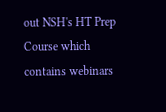out NSH's HT Prep Course which contains webinars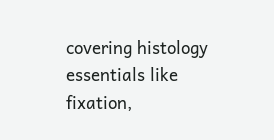covering histology essentials like fixation,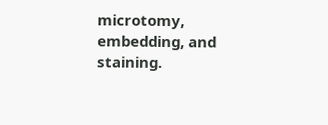microtomy, embedding, and staining.